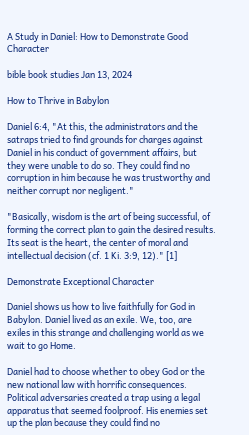A Study in Daniel: How to Demonstrate Good Character

bible book studies Jan 13, 2024

How to Thrive in Babylon

Daniel 6:4, "At this, the administrators and the satraps tried to find grounds for charges against Daniel in his conduct of government affairs, but they were unable to do so. They could find no corruption in him because he was trustworthy and neither corrupt nor negligent."

"Basically, wisdom is the art of being successful, of forming the correct plan to gain the desired results. Its seat is the heart, the center of moral and intellectual decision (cf. 1 Ki. 3:9, 12)." [1]

Demonstrate Exceptional Character

Daniel shows us how to live faithfully for God in Babylon. Daniel lived as an exile. We, too, are exiles in this strange and challenging world as we wait to go Home.

Daniel had to choose whether to obey God or the new national law with horrific consequences. Political adversaries created a trap using a legal apparatus that seemed foolproof. His enemies set up the plan because they could find no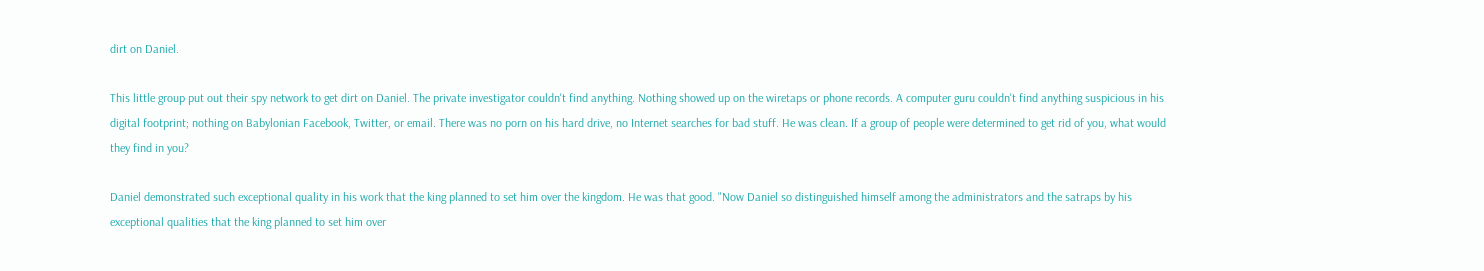dirt on Daniel.

This little group put out their spy network to get dirt on Daniel. The private investigator couldn't find anything. Nothing showed up on the wiretaps or phone records. A computer guru couldn't find anything suspicious in his digital footprint; nothing on Babylonian Facebook, Twitter, or email. There was no porn on his hard drive, no Internet searches for bad stuff. He was clean. If a group of people were determined to get rid of you, what would they find in you?

Daniel demonstrated such exceptional quality in his work that the king planned to set him over the kingdom. He was that good. "Now Daniel so distinguished himself among the administrators and the satraps by his exceptional qualities that the king planned to set him over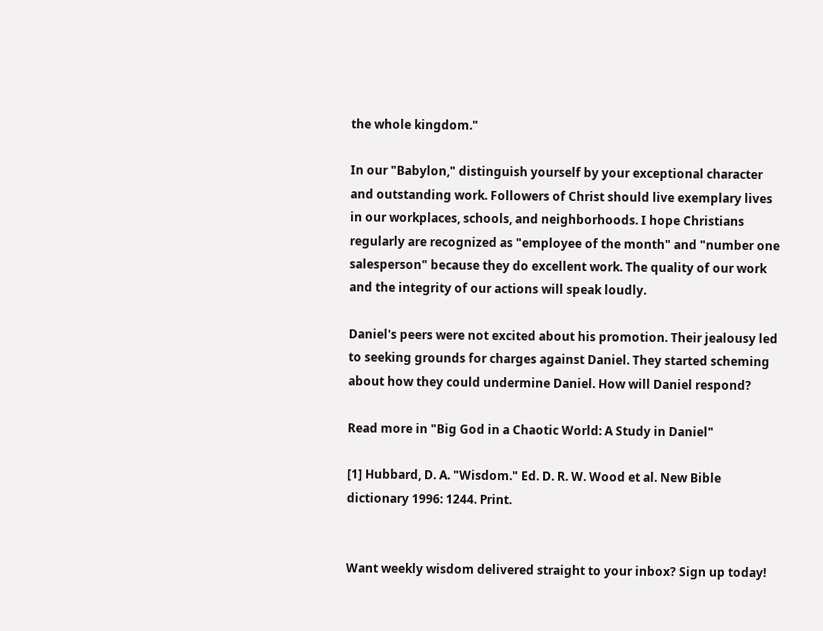the whole kingdom."

In our "Babylon," distinguish yourself by your exceptional character and outstanding work. Followers of Christ should live exemplary lives in our workplaces, schools, and neighborhoods. I hope Christians regularly are recognized as "employee of the month" and "number one salesperson" because they do excellent work. The quality of our work and the integrity of our actions will speak loudly.

Daniel's peers were not excited about his promotion. Their jealousy led to seeking grounds for charges against Daniel. They started scheming about how they could undermine Daniel. How will Daniel respond?

Read more in "Big God in a Chaotic World: A Study in Daniel"

[1] Hubbard, D. A. "Wisdom." Ed. D. R. W. Wood et al. New Bible dictionary 1996: 1244. Print.


Want weekly wisdom delivered straight to your inbox? Sign up today!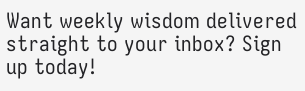Want weekly wisdom delivered straight to your inbox? Sign up today!